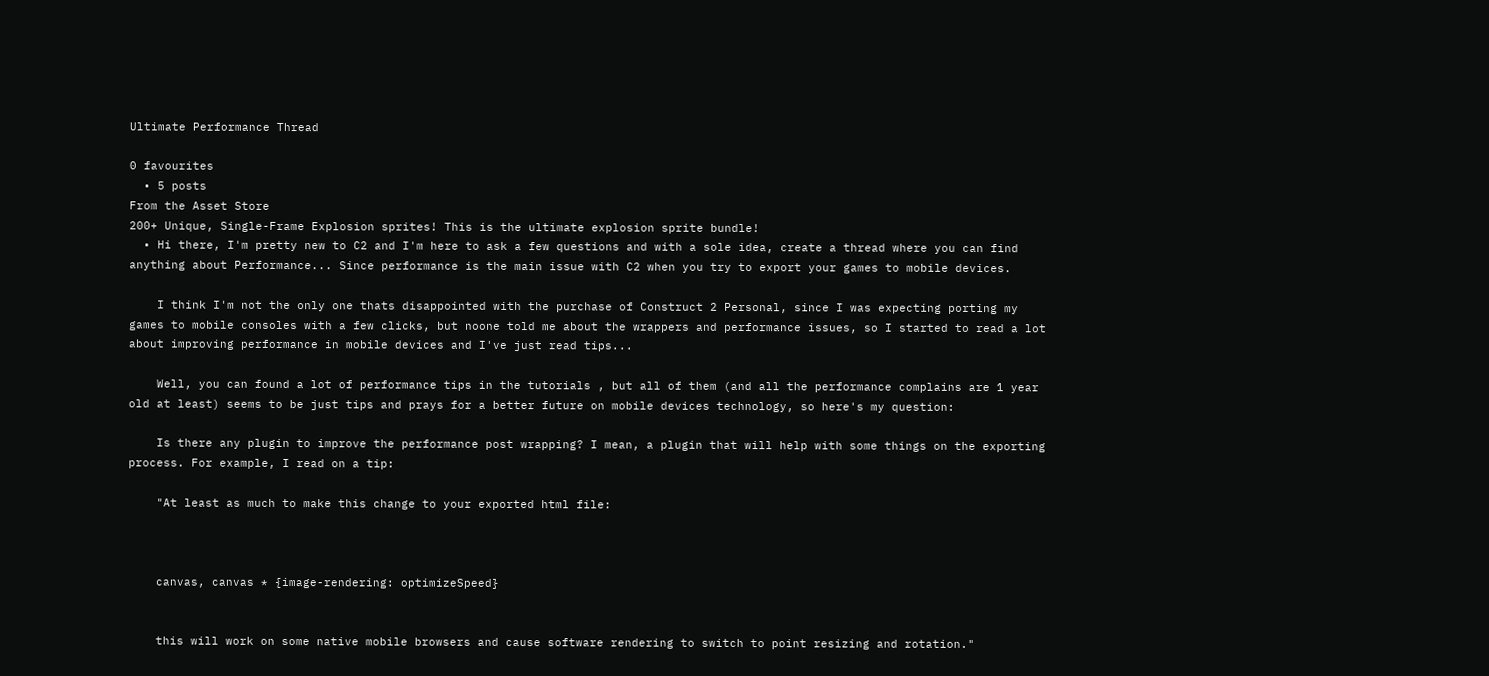Ultimate Performance Thread

0 favourites
  • 5 posts
From the Asset Store
200+ Unique, Single-Frame Explosion sprites! This is the ultimate explosion sprite bundle!
  • Hi there, I'm pretty new to C2 and I'm here to ask a few questions and with a sole idea, create a thread where you can find anything about Performance... Since performance is the main issue with C2 when you try to export your games to mobile devices.

    I think I'm not the only one thats disappointed with the purchase of Construct 2 Personal, since I was expecting porting my games to mobile consoles with a few clicks, but noone told me about the wrappers and performance issues, so I started to read a lot about improving performance in mobile devices and I've just read tips...

    Well, you can found a lot of performance tips in the tutorials , but all of them (and all the performance complains are 1 year old at least) seems to be just tips and prays for a better future on mobile devices technology, so here's my question:

    Is there any plugin to improve the performance post wrapping? I mean, a plugin that will help with some things on the exporting process. For example, I read on a tip:

    "At least as much to make this change to your exported html file:



    canvas, canvas * {image-rendering: optimizeSpeed}


    this will work on some native mobile browsers and cause software rendering to switch to point resizing and rotation."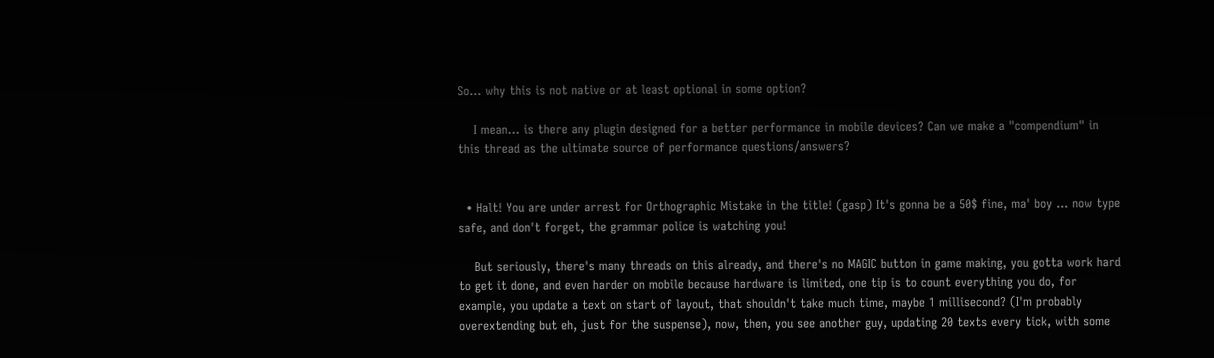So... why this is not native or at least optional in some option?

    I mean... is there any plugin designed for a better performance in mobile devices? Can we make a "compendium" in this thread as the ultimate source of performance questions/answers?


  • Halt! You are under arrest for Orthographic Mistake in the title! (gasp) It's gonna be a 50$ fine, ma' boy ... now type safe, and don't forget, the grammar police is watching you!

    But seriously, there's many threads on this already, and there's no MAGIC button in game making, you gotta work hard to get it done, and even harder on mobile because hardware is limited, one tip is to count everything you do, for example, you update a text on start of layout, that shouldn't take much time, maybe 1 millisecond? (I'm probably overextending but eh, just for the suspense), now, then, you see another guy, updating 20 texts every tick, with some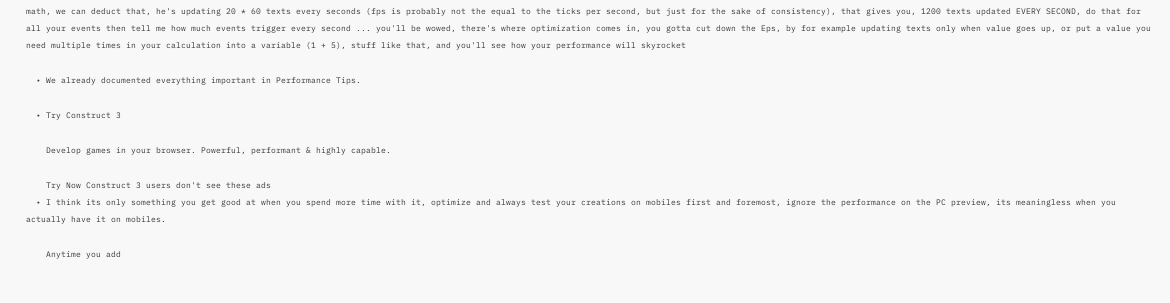math, we can deduct that, he's updating 20 * 60 texts every seconds (fps is probably not the equal to the ticks per second, but just for the sake of consistency), that gives you, 1200 texts updated EVERY SECOND, do that for all your events then tell me how much events trigger every second ... you'll be wowed, there's where optimization comes in, you gotta cut down the Eps, by for example updating texts only when value goes up, or put a value you need multiple times in your calculation into a variable (1 + 5), stuff like that, and you'll see how your performance will skyrocket

  • We already documented everything important in Performance Tips.

  • Try Construct 3

    Develop games in your browser. Powerful, performant & highly capable.

    Try Now Construct 3 users don't see these ads
  • I think its only something you get good at when you spend more time with it, optimize and always test your creations on mobiles first and foremost, ignore the performance on the PC preview, its meaningless when you actually have it on mobiles.

    Anytime you add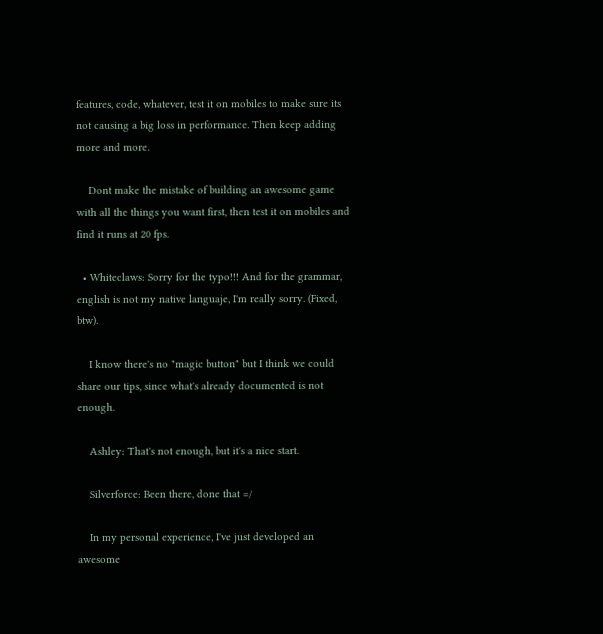features, code, whatever, test it on mobiles to make sure its not causing a big loss in performance. Then keep adding more and more.

    Dont make the mistake of building an awesome game with all the things you want first, then test it on mobiles and find it runs at 20 fps.

  • Whiteclaws: Sorry for the typo!!! And for the grammar, english is not my native languaje, I'm really sorry. (Fixed, btw).

    I know there's no "magic button" but I think we could share our tips, since what's already documented is not enough.

    Ashley: That's not enough, but it's a nice start.

    Silverforce: Been there, done that =/

    In my personal experience, I've just developed an awesome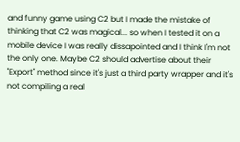and funny game using C2 but I made the mistake of thinking that C2 was magical... so when I tested it on a mobile device I was really dissapointed and I think I'm not the only one. Maybe C2 should advertise about their "Export" method since it's just a third party wrapper and it's not compiling a real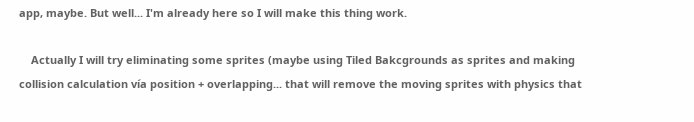app, maybe. But well... I'm already here so I will make this thing work.

    Actually I will try eliminating some sprites (maybe using Tiled Bakcgrounds as sprites and making collision calculation vía position + overlapping... that will remove the moving sprites with physics that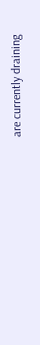are currently draining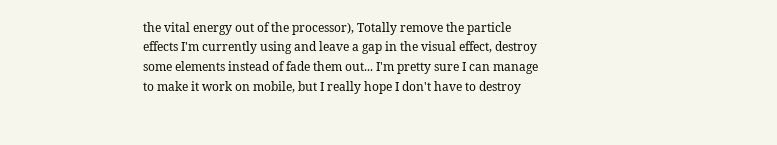the vital energy out of the processor), Totally remove the particle effects I'm currently using and leave a gap in the visual effect, destroy some elements instead of fade them out... I'm pretty sure I can manage to make it work on mobile, but I really hope I don't have to destroy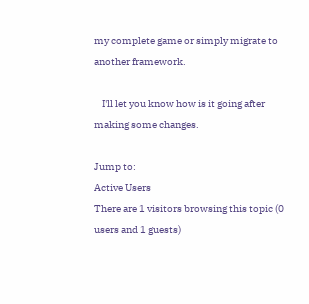my complete game or simply migrate to another framework.

    I'll let you know how is it going after making some changes.

Jump to:
Active Users
There are 1 visitors browsing this topic (0 users and 1 guests)